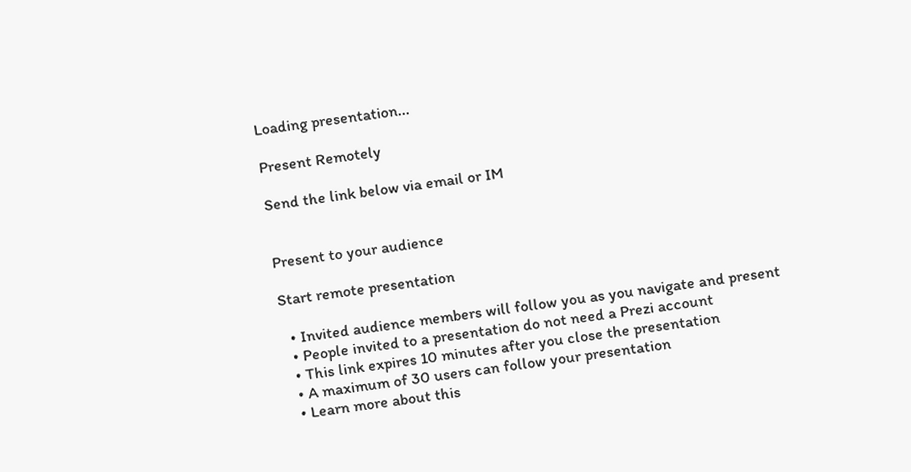Loading presentation...

Present Remotely

Send the link below via email or IM


Present to your audience

Start remote presentation

  • Invited audience members will follow you as you navigate and present
  • People invited to a presentation do not need a Prezi account
  • This link expires 10 minutes after you close the presentation
  • A maximum of 30 users can follow your presentation
  • Learn more about this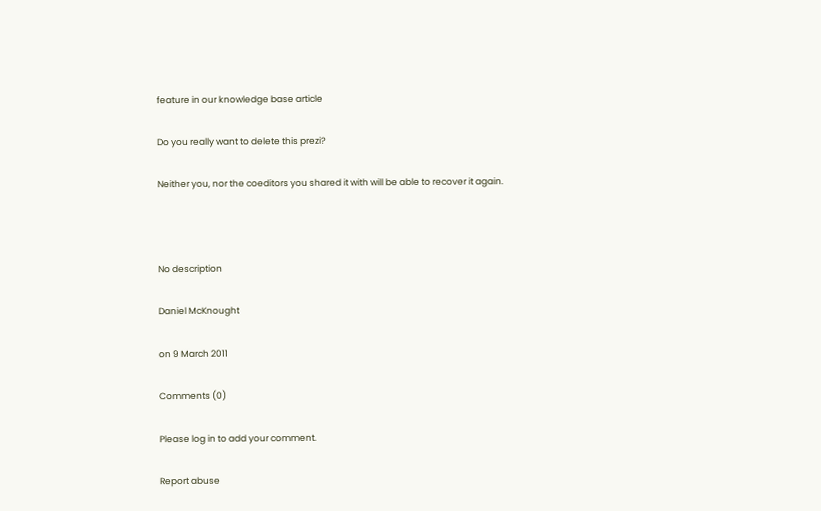feature in our knowledge base article

Do you really want to delete this prezi?

Neither you, nor the coeditors you shared it with will be able to recover it again.



No description

Daniel McKnought

on 9 March 2011

Comments (0)

Please log in to add your comment.

Report abuse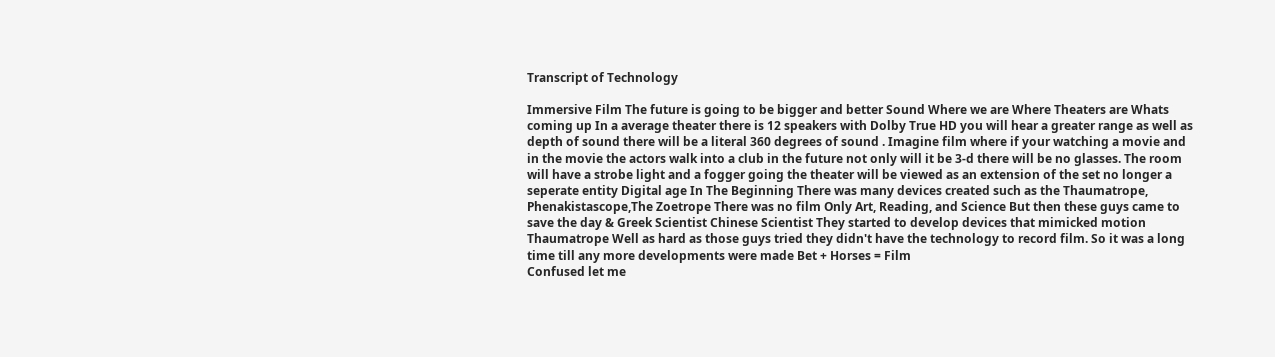Transcript of Technology

Immersive Film The future is going to be bigger and better Sound Where we are Where Theaters are Whats coming up In a average theater there is 12 speakers with Dolby True HD you will hear a greater range as well as depth of sound there will be a literal 360 degrees of sound . Imagine film where if your watching a movie and in the movie the actors walk into a club in the future not only will it be 3-d there will be no glasses. The room will have a strobe light and a fogger going the theater will be viewed as an extension of the set no longer a seperate entity Digital age In The Beginning There was many devices created such as the Thaumatrope, Phenakistascope,The Zoetrope There was no film Only Art, Reading, and Science But then these guys came to save the day & Greek Scientist Chinese Scientist They started to develop devices that mimicked motion Thaumatrope Well as hard as those guys tried they didn't have the technology to record film. So it was a long time till any more developments were made Bet + Horses = Film
Confused let me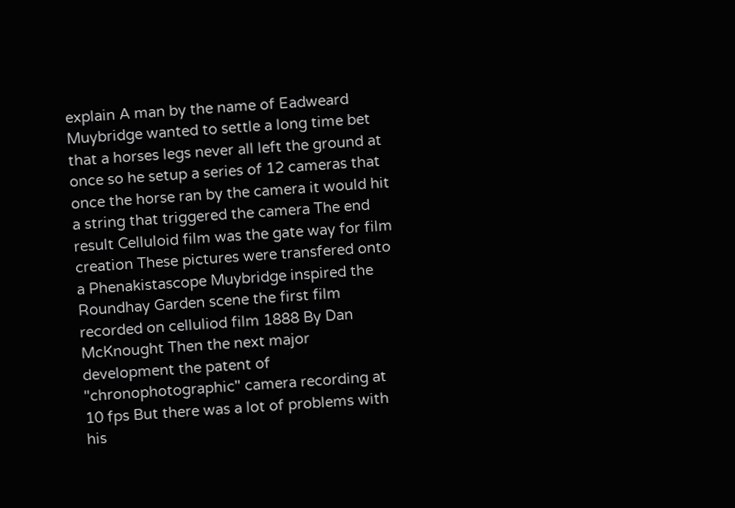explain A man by the name of Eadweard Muybridge wanted to settle a long time bet that a horses legs never all left the ground at once so he setup a series of 12 cameras that once the horse ran by the camera it would hit a string that triggered the camera The end result Celluloid film was the gate way for film creation These pictures were transfered onto a Phenakistascope Muybridge inspired the Roundhay Garden scene the first film recorded on celluliod film 1888 By Dan McKnought Then the next major development the patent of "chronophotographic" camera recording at 10 fps But there was a lot of problems with his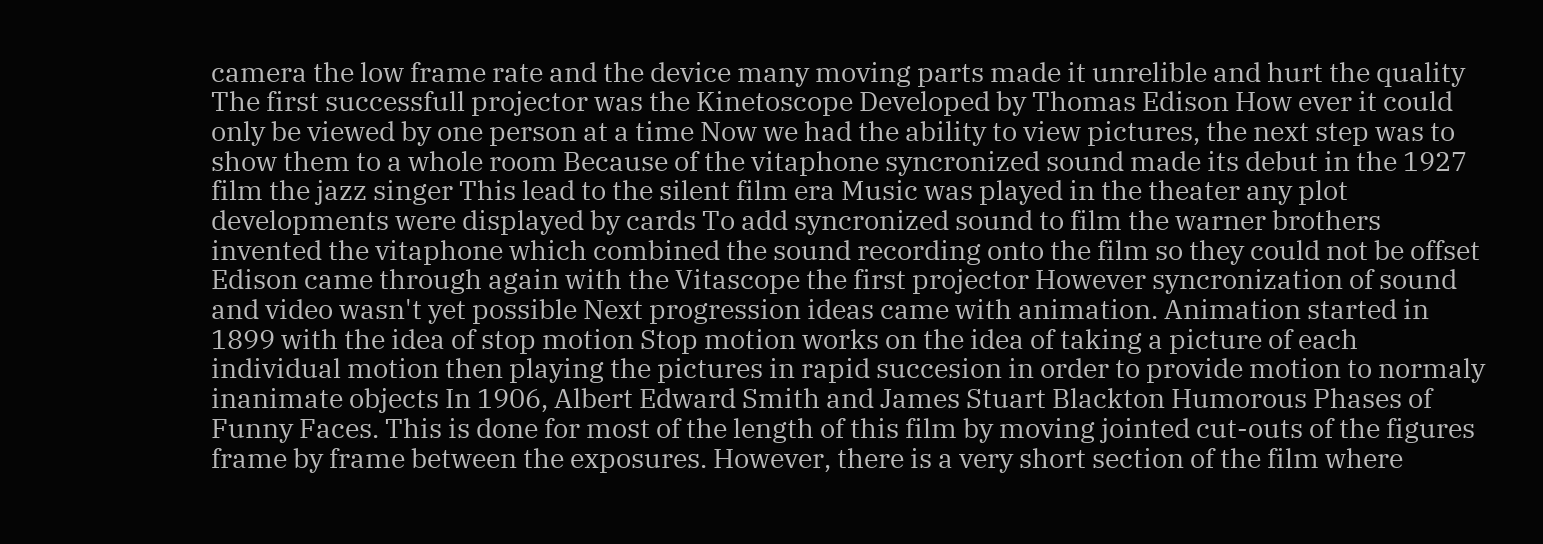camera the low frame rate and the device many moving parts made it unrelible and hurt the quality The first successfull projector was the Kinetoscope Developed by Thomas Edison How ever it could only be viewed by one person at a time Now we had the ability to view pictures, the next step was to show them to a whole room Because of the vitaphone syncronized sound made its debut in the 1927 film the jazz singer This lead to the silent film era Music was played in the theater any plot developments were displayed by cards To add syncronized sound to film the warner brothers invented the vitaphone which combined the sound recording onto the film so they could not be offset Edison came through again with the Vitascope the first projector However syncronization of sound and video wasn't yet possible Next progression ideas came with animation. Animation started in 1899 with the idea of stop motion Stop motion works on the idea of taking a picture of each individual motion then playing the pictures in rapid succesion in order to provide motion to normaly inanimate objects In 1906, Albert Edward Smith and James Stuart Blackton Humorous Phases of Funny Faces. This is done for most of the length of this film by moving jointed cut-outs of the figures frame by frame between the exposures. However, there is a very short section of the film where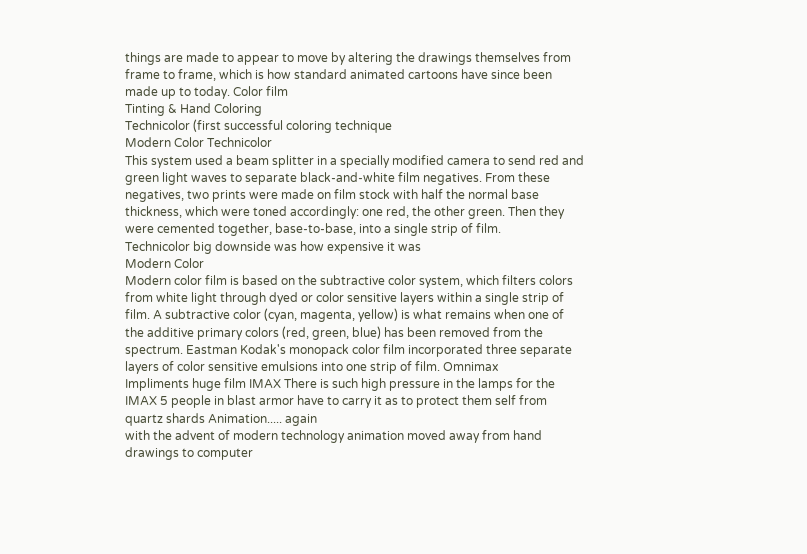things are made to appear to move by altering the drawings themselves from frame to frame, which is how standard animated cartoons have since been made up to today. Color film
Tinting & Hand Coloring
Technicolor (first successful coloring technique
Modern Color Technicolor
This system used a beam splitter in a specially modified camera to send red and green light waves to separate black-and-white film negatives. From these negatives, two prints were made on film stock with half the normal base thickness, which were toned accordingly: one red, the other green. Then they were cemented together, base-to-base, into a single strip of film.
Technicolor big downside was how expensive it was
Modern Color
Modern color film is based on the subtractive color system, which filters colors from white light through dyed or color sensitive layers within a single strip of film. A subtractive color (cyan, magenta, yellow) is what remains when one of the additive primary colors (red, green, blue) has been removed from the spectrum. Eastman Kodak's monopack color film incorporated three separate layers of color sensitive emulsions into one strip of film. Omnimax
Impliments huge film IMAX There is such high pressure in the lamps for the IMAX 5 people in blast armor have to carry it as to protect them self from quartz shards Animation..... again
with the advent of modern technology animation moved away from hand drawings to computer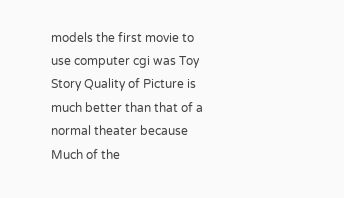models the first movie to use computer cgi was Toy Story Quality of Picture is much better than that of a normal theater because Much of the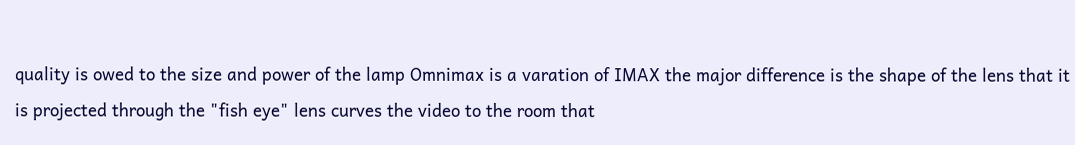quality is owed to the size and power of the lamp Omnimax is a varation of IMAX the major difference is the shape of the lens that it is projected through the "fish eye" lens curves the video to the room that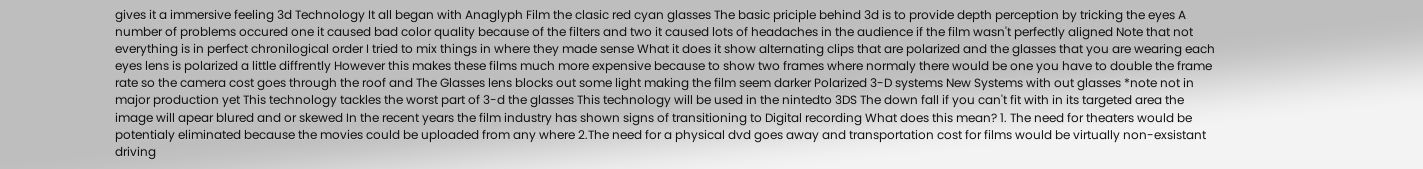gives it a immersive feeling 3d Technology It all began with Anaglyph Film the clasic red cyan glasses The basic priciple behind 3d is to provide depth perception by tricking the eyes A number of problems occured one it caused bad color quality because of the filters and two it caused lots of headaches in the audience if the film wasn't perfectly aligned Note that not everything is in perfect chronilogical order I tried to mix things in where they made sense What it does it show alternating clips that are polarized and the glasses that you are wearing each eyes lens is polarized a little diffrently However this makes these films much more expensive because to show two frames where normaly there would be one you have to double the frame rate so the camera cost goes through the roof and The Glasses lens blocks out some light making the film seem darker Polarized 3-D systems New Systems with out glasses *note not in major production yet This technology tackles the worst part of 3-d the glasses This technology will be used in the nintedto 3DS The down fall if you can't fit with in its targeted area the image will apear blured and or skewed In the recent years the film industry has shown signs of transitioning to Digital recording What does this mean? 1. The need for theaters would be potentialy eliminated because the movies could be uploaded from any where 2.The need for a physical dvd goes away and transportation cost for films would be virtually non-exsistant driving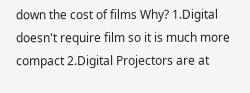down the cost of films Why? 1.Digital doesn't require film so it is much more compact 2.Digital Projectors are at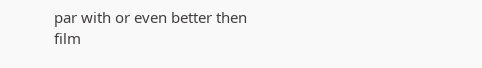par with or even better then film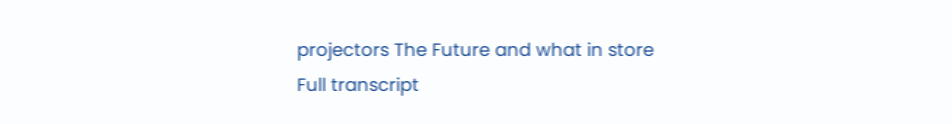projectors The Future and what in store
Full transcript